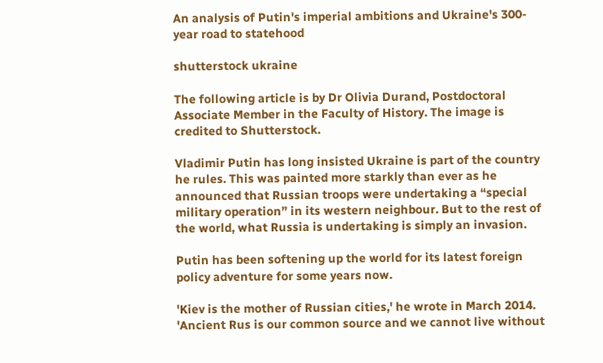An analysis of Putin's imperial ambitions and Ukraine's 300-year road to statehood

shutterstock ukraine

The following article is by Dr Olivia Durand, Postdoctoral Associate Member in the Faculty of History. The image is credited to Shutterstock.

Vladimir Putin has long insisted Ukraine is part of the country he rules. This was painted more starkly than ever as he announced that Russian troops were undertaking a “special military operation” in its western neighbour. But to the rest of the world, what Russia is undertaking is simply an invasion.

Putin has been softening up the world for its latest foreign policy adventure for some years now.

'Kiev is the mother of Russian cities,' he wrote in March 2014. 'Ancient Rus is our common source and we cannot live without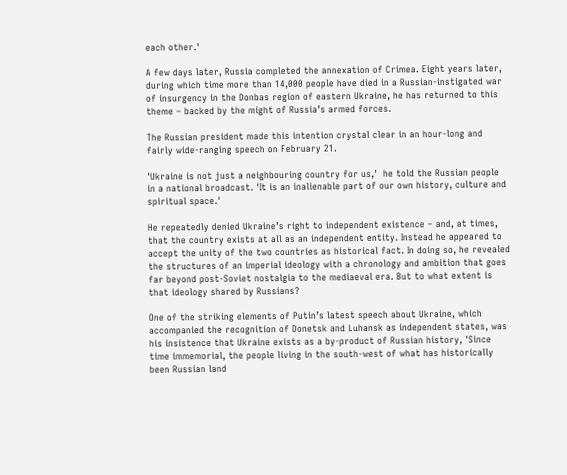each other.'

A few days later, Russia completed the annexation of Crimea. Eight years later, during which time more than 14,000 people have died in a Russian-instigated war of insurgency in the Donbas region of eastern Ukraine, he has returned to this theme – backed by the might of Russia’s armed forces.

The Russian president made this intention crystal clear in an hour-long and fairly wide-ranging speech on February 21.

'Ukraine is not just a neighbouring country for us,'  he told the Russian people in a national broadcast. 'It is an inalienable part of our own history, culture and spiritual space.'

He repeatedly denied Ukraine’s right to independent existence – and, at times, that the country exists at all as an independent entity. Instead he appeared to accept the unity of the two countries as historical fact. In doing so, he revealed the structures of an imperial ideology with a chronology and ambition that goes far beyond post-Soviet nostalgia to the mediaeval era. But to what extent is that ideology shared by Russians?

One of the striking elements of Putin’s latest speech about Ukraine, which accompanied the recognition of Donetsk and Luhansk as independent states, was his insistence that Ukraine exists as a by-product of Russian history, 'Since time immemorial, the people living in the south-west of what has historically been Russian land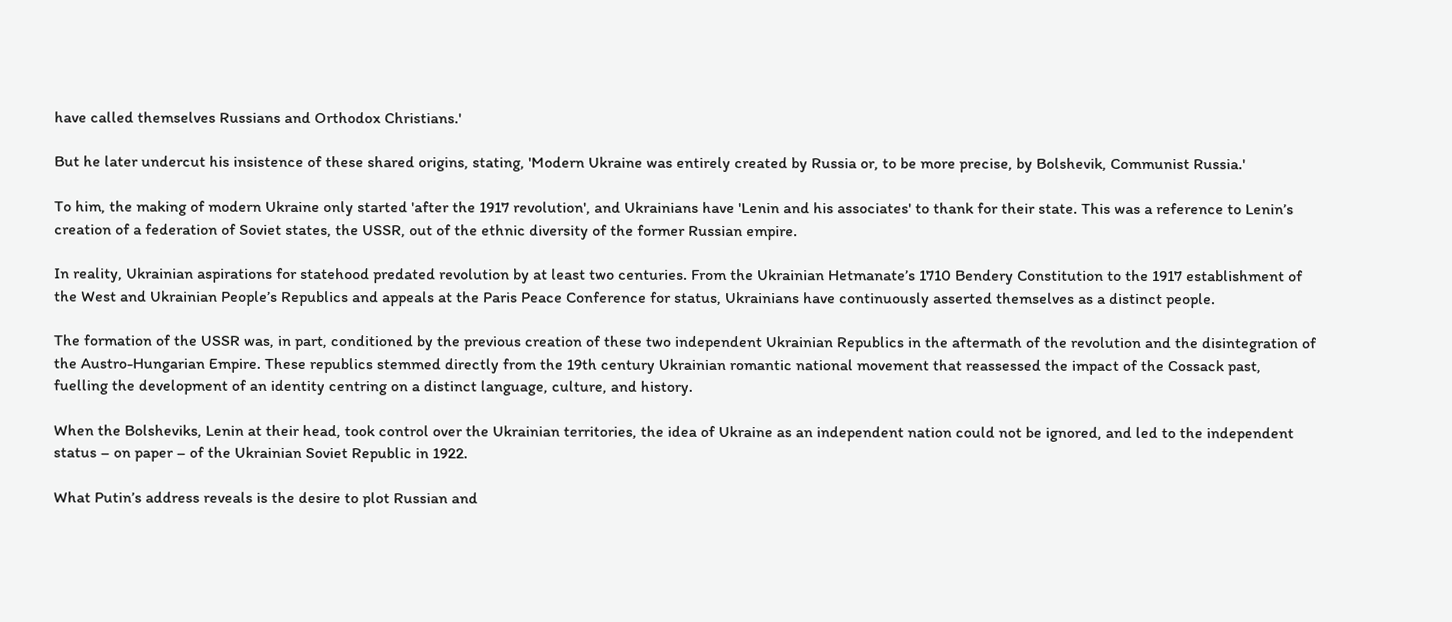have called themselves Russians and Orthodox Christians.'

But he later undercut his insistence of these shared origins, stating, 'Modern Ukraine was entirely created by Russia or, to be more precise, by Bolshevik, Communist Russia.'

To him, the making of modern Ukraine only started 'after the 1917 revolution', and Ukrainians have 'Lenin and his associates' to thank for their state. This was a reference to Lenin’s creation of a federation of Soviet states, the USSR, out of the ethnic diversity of the former Russian empire.

In reality, Ukrainian aspirations for statehood predated revolution by at least two centuries. From the Ukrainian Hetmanate’s 1710 Bendery Constitution to the 1917 establishment of the West and Ukrainian People’s Republics and appeals at the Paris Peace Conference for status, Ukrainians have continuously asserted themselves as a distinct people.

The formation of the USSR was, in part, conditioned by the previous creation of these two independent Ukrainian Republics in the aftermath of the revolution and the disintegration of the Austro-Hungarian Empire. These republics stemmed directly from the 19th century Ukrainian romantic national movement that reassessed the impact of the Cossack past, fuelling the development of an identity centring on a distinct language, culture, and history.

When the Bolsheviks, Lenin at their head, took control over the Ukrainian territories, the idea of Ukraine as an independent nation could not be ignored, and led to the independent status – on paper – of the Ukrainian Soviet Republic in 1922.

What Putin’s address reveals is the desire to plot Russian and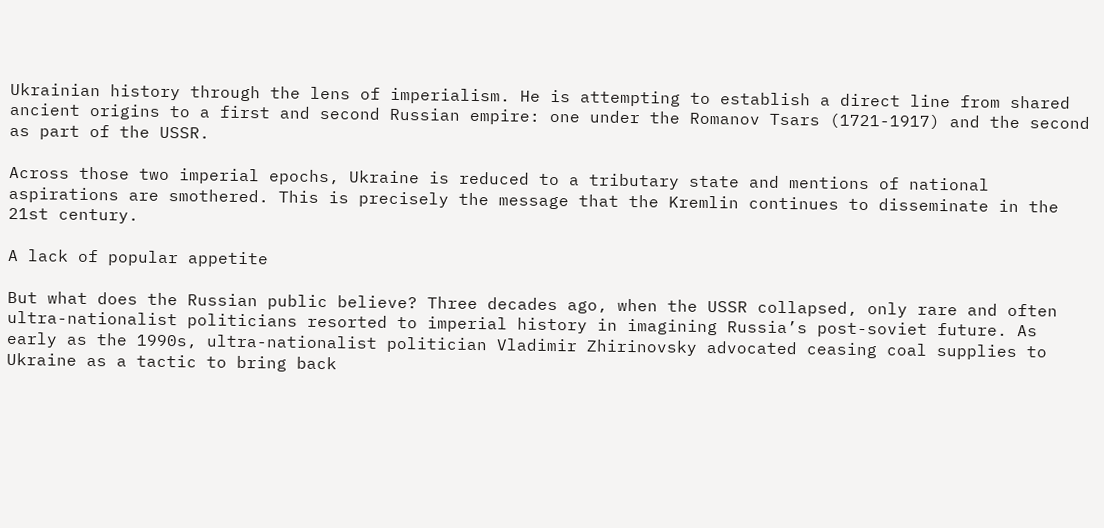Ukrainian history through the lens of imperialism. He is attempting to establish a direct line from shared ancient origins to a first and second Russian empire: one under the Romanov Tsars (1721-1917) and the second as part of the USSR.

Across those two imperial epochs, Ukraine is reduced to a tributary state and mentions of national aspirations are smothered. This is precisely the message that the Kremlin continues to disseminate in the 21st century.

A lack of popular appetite

But what does the Russian public believe? Three decades ago, when the USSR collapsed, only rare and often ultra-nationalist politicians resorted to imperial history in imagining Russia’s post-soviet future. As early as the 1990s, ultra-nationalist politician Vladimir Zhirinovsky advocated ceasing coal supplies to Ukraine as a tactic to bring back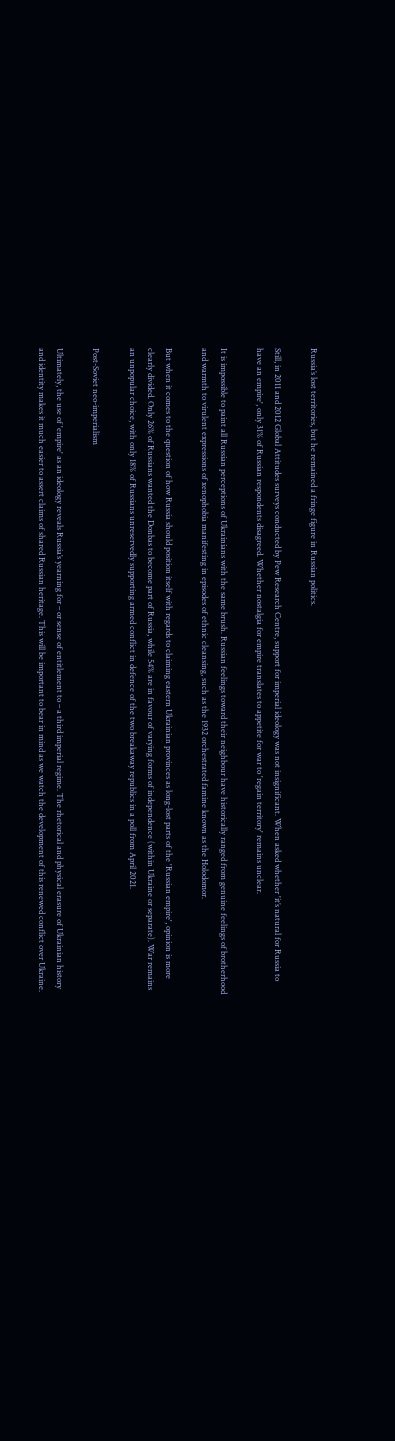Russia’s lost territories, but he remained a fringe figure in Russian politics.

Still, in 2011 and 2012 Global Attitudes surveys conducted by Pew Research Centre, support for imperial ideology was not insignificant. When asked whether 'it’s natural for Russia to have an empire', only 31% of Russian respondents disagreed. Whether nostalgia for empire translates to appetite for war to 'regain territory' remains unclear.

It is impossible to paint all Russian perceptions of Ukrainians with the same brush. Russian feelings toward their neighbour have historically ranged from genuine feelings of brotherhood and warmth to virulent expressions of xenophobia manifesting in episodes of ethnic cleansing, such as the 1932 orchestrated famine known as the Holodomor.

But when it comes to the question of how Russia should position itself with regards to claiming eastern Ukrainian provinces as long-lost parts of the 'Russian empire', opinion is more clearly divided. Only 26% of Russians wanted the Donbas to become part of Russia, while 54% are in favour of varying forms of independence (within Ukraine or separate). War remains an unpopular choice, with only 18% of Russians unreservedly supporting armed conflict in defence of the two breakaway republics in a poll from April 2021.

Post-Soviet neo-imperialism

Ultimately, the use of 'empire' as an ideology reveals Russia’s yearning for – or sense of entitlement to – a third imperial regime. The rhetorical and physical erasure of Ukrainian history and identity makes it much easier to assert claims of shared Russian heritage. This will be important to bear in mind as we watch the development of this renewed conflict over Ukraine.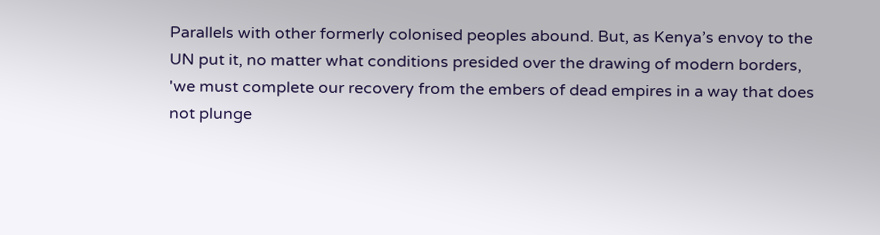Parallels with other formerly colonised peoples abound. But, as Kenya’s envoy to the UN put it, no matter what conditions presided over the drawing of modern borders, 'we must complete our recovery from the embers of dead empires in a way that does not plunge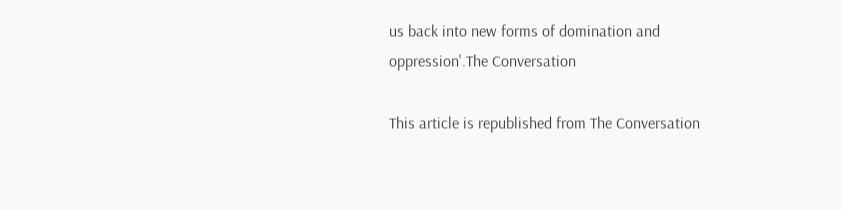us back into new forms of domination and oppression'.The Conversation

This article is republished from The Conversation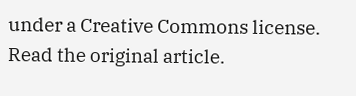under a Creative Commons license. Read the original article.